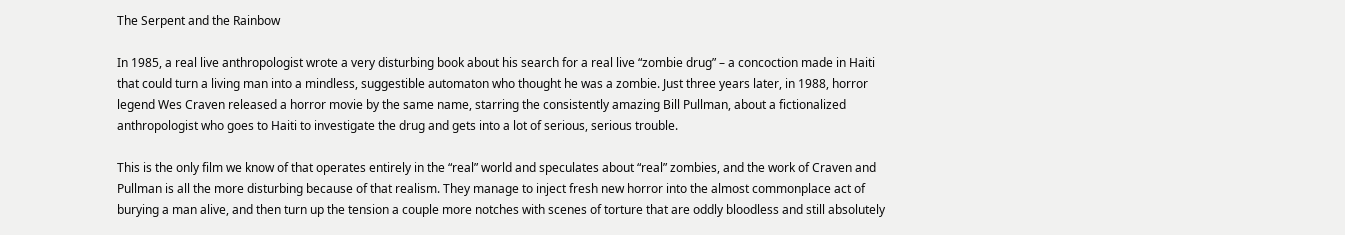The Serpent and the Rainbow

In 1985, a real live anthropologist wrote a very disturbing book about his search for a real live “zombie drug” – a concoction made in Haiti that could turn a living man into a mindless, suggestible automaton who thought he was a zombie. Just three years later, in 1988, horror legend Wes Craven released a horror movie by the same name, starring the consistently amazing Bill Pullman, about a fictionalized anthropologist who goes to Haiti to investigate the drug and gets into a lot of serious, serious trouble.

This is the only film we know of that operates entirely in the “real” world and speculates about “real” zombies, and the work of Craven and Pullman is all the more disturbing because of that realism. They manage to inject fresh new horror into the almost commonplace act of burying a man alive, and then turn up the tension a couple more notches with scenes of torture that are oddly bloodless and still absolutely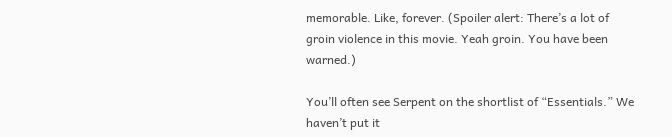memorable. Like, forever. (Spoiler alert: There’s a lot of groin violence in this movie. Yeah groin. You have been warned.)

You’ll often see Serpent on the shortlist of “Essentials.” We haven’t put it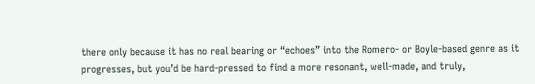there only because it has no real bearing or “echoes” into the Romero- or Boyle-based genre as it progresses, but you’d be hard-pressed to find a more resonant, well-made, and truly,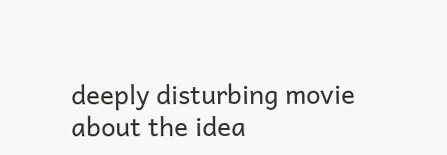deeply disturbing movie about the idea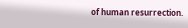of human resurrection.